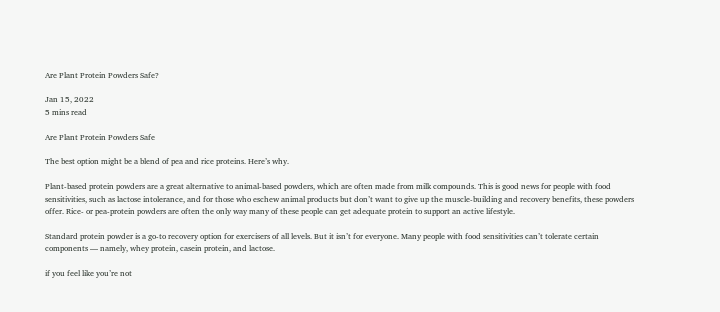Are Plant Protein Powders Safe?

Jan 15, 2022
5 mins read

Are Plant Protein Powders Safe

The best option might be a blend of pea and rice proteins. Here’s why.

Plant-based protein powders are a great alternative to animal-based powders, which are often made from milk compounds. This is good news for people with food sensitivities, such as lactose intolerance, and for those who eschew animal products but don’t want to give up the muscle-building and recovery benefits, these powders offer. Rice- or pea-protein powders are often the only way many of these people can get adequate protein to support an active lifestyle.

Standard protein powder is a go-to recovery option for exercisers of all levels. But it isn’t for everyone. Many people with food sensitivities can’t tolerate certain components — namely, whey protein, casein protein, and lactose.

if you feel like you’re not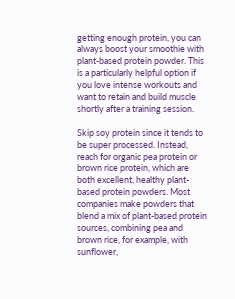getting enough protein, you can always boost your smoothie with plant-based protein powder. This is a particularly helpful option if you love intense workouts and want to retain and build muscle shortly after a training session.

Skip soy protein since it tends to be super processed. Instead, reach for organic pea protein or brown rice protein, which are both excellent, healthy plant-based protein powders. Most companies make powders that blend a mix of plant-based protein sources, combining pea and brown rice, for example, with sunflower,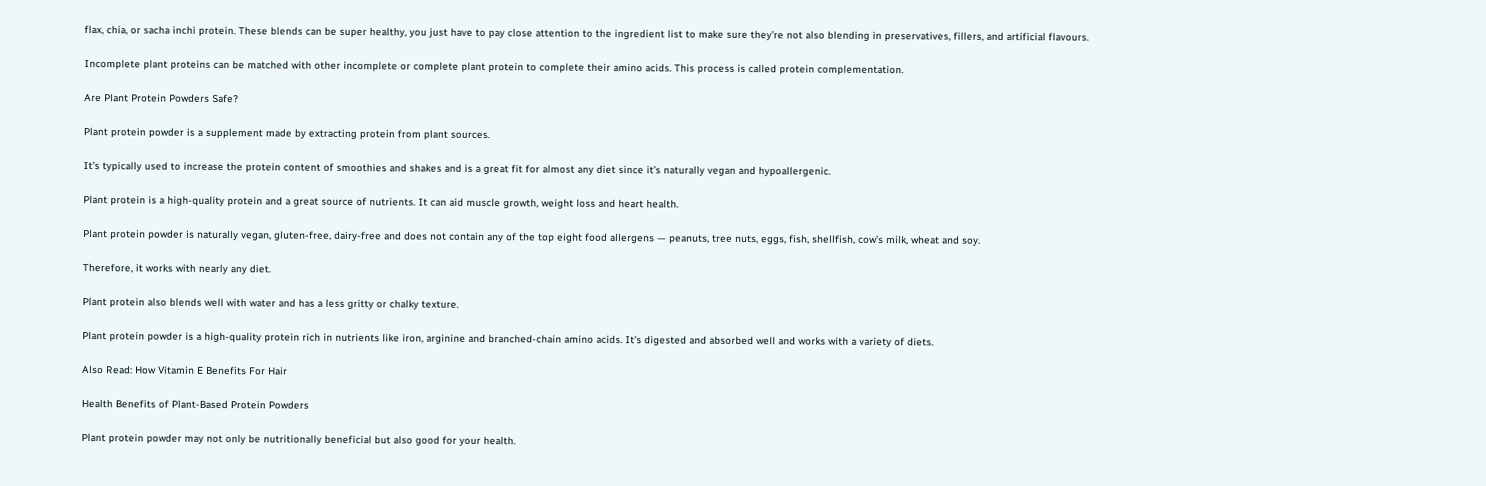flax, chia, or sacha inchi protein. These blends can be super healthy, you just have to pay close attention to the ingredient list to make sure they’re not also blending in preservatives, fillers, and artificial flavours.

Incomplete plant proteins can be matched with other incomplete or complete plant protein to complete their amino acids. This process is called protein complementation.

Are Plant Protein Powders Safe?

Plant protein powder is a supplement made by extracting protein from plant sources.

It’s typically used to increase the protein content of smoothies and shakes and is a great fit for almost any diet since it’s naturally vegan and hypoallergenic.

Plant protein is a high-quality protein and a great source of nutrients. It can aid muscle growth, weight loss and heart health.

Plant protein powder is naturally vegan, gluten-free, dairy-free and does not contain any of the top eight food allergens — peanuts, tree nuts, eggs, fish, shellfish, cow’s milk, wheat and soy.

Therefore, it works with nearly any diet.

Plant protein also blends well with water and has a less gritty or chalky texture.

Plant protein powder is a high-quality protein rich in nutrients like iron, arginine and branched-chain amino acids. It’s digested and absorbed well and works with a variety of diets.

Also Read: How Vitamin E Benefits For Hair

Health Benefits of Plant-Based Protein Powders

Plant protein powder may not only be nutritionally beneficial but also good for your health.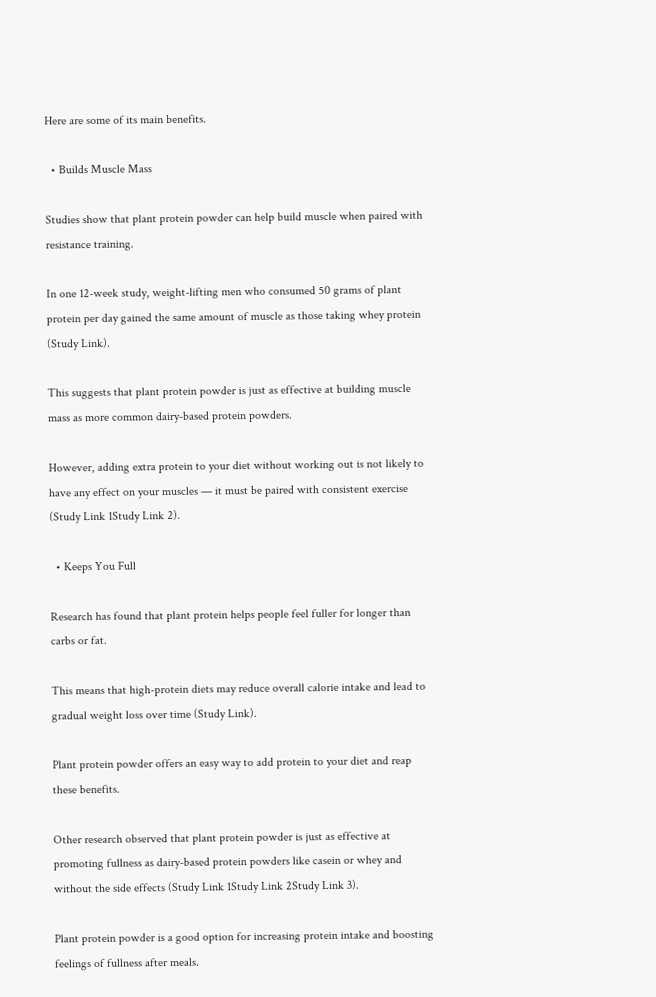Here are some of its main benefits.

  • Builds Muscle Mass

Studies show that plant protein powder can help build muscle when paired with resistance training.

In one 12-week study, weight-lifting men who consumed 50 grams of plant protein per day gained the same amount of muscle as those taking whey protein (Study Link).

This suggests that plant protein powder is just as effective at building muscle mass as more common dairy-based protein powders.

However, adding extra protein to your diet without working out is not likely to have any effect on your muscles — it must be paired with consistent exercise (Study Link 1Study Link 2).

  • Keeps You Full

Research has found that plant protein helps people feel fuller for longer than carbs or fat.

This means that high-protein diets may reduce overall calorie intake and lead to gradual weight loss over time (Study Link).

Plant protein powder offers an easy way to add protein to your diet and reap these benefits.

Other research observed that plant protein powder is just as effective at promoting fullness as dairy-based protein powders like casein or whey and without the side effects (Study Link 1Study Link 2Study Link 3).

Plant protein powder is a good option for increasing protein intake and boosting feelings of fullness after meals.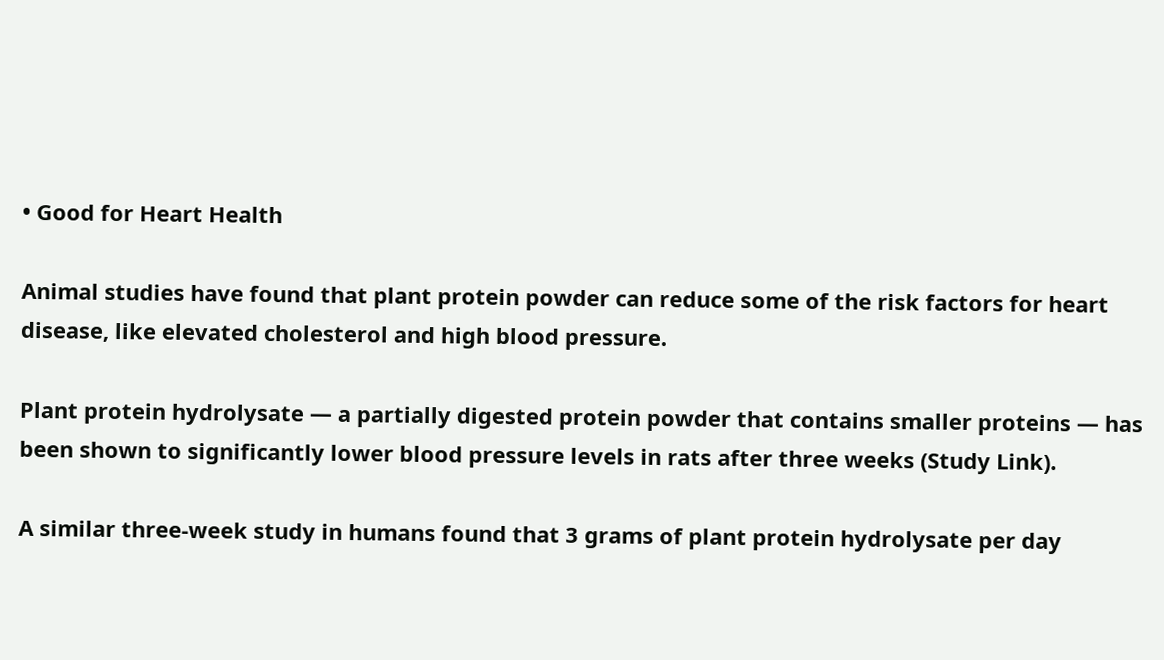• Good for Heart Health

Animal studies have found that plant protein powder can reduce some of the risk factors for heart disease, like elevated cholesterol and high blood pressure.

Plant protein hydrolysate — a partially digested protein powder that contains smaller proteins — has been shown to significantly lower blood pressure levels in rats after three weeks (Study Link).

A similar three-week study in humans found that 3 grams of plant protein hydrolysate per day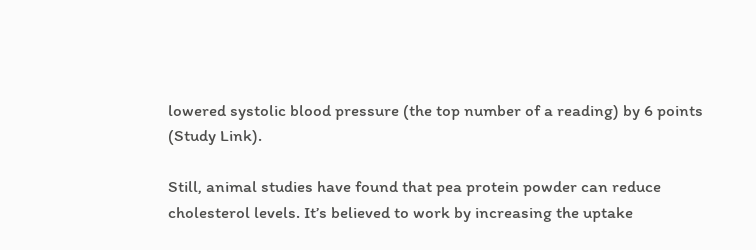lowered systolic blood pressure (the top number of a reading) by 6 points (Study Link).

Still, animal studies have found that pea protein powder can reduce cholesterol levels. It’s believed to work by increasing the uptake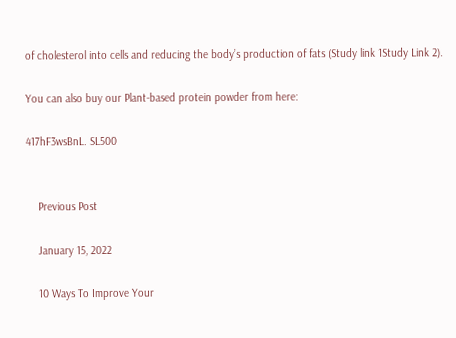of cholesterol into cells and reducing the body’s production of fats (Study link 1Study Link 2).

You can also buy our Plant-based protein powder from here:

417hF3wsBnL. SL500


    Previous Post

    January 15, 2022

    10 Ways To Improve Your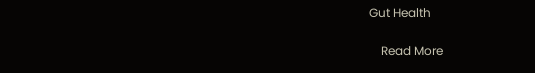Gut Health

    Read More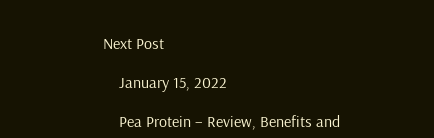Next Post

    January 15, 2022

    Pea Protein – Review, Benefits and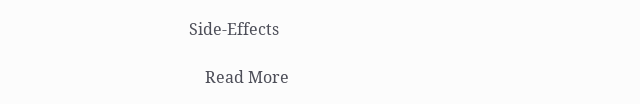Side-Effects

    Read More